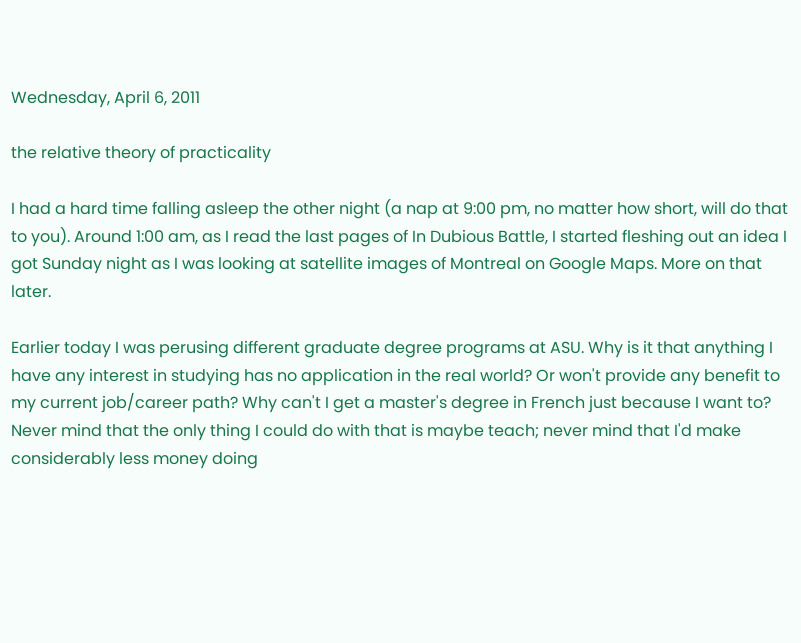Wednesday, April 6, 2011

the relative theory of practicality

I had a hard time falling asleep the other night (a nap at 9:00 pm, no matter how short, will do that to you). Around 1:00 am, as I read the last pages of In Dubious Battle, I started fleshing out an idea I got Sunday night as I was looking at satellite images of Montreal on Google Maps. More on that later.

Earlier today I was perusing different graduate degree programs at ASU. Why is it that anything I have any interest in studying has no application in the real world? Or won't provide any benefit to my current job/career path? Why can't I get a master's degree in French just because I want to? Never mind that the only thing I could do with that is maybe teach; never mind that I'd make considerably less money doing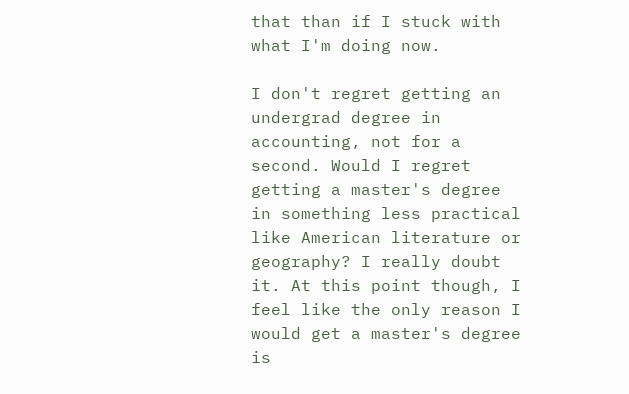that than if I stuck with what I'm doing now.

I don't regret getting an undergrad degree in accounting, not for a second. Would I regret getting a master's degree in something less practical like American literature or geography? I really doubt it. At this point though, I feel like the only reason I would get a master's degree is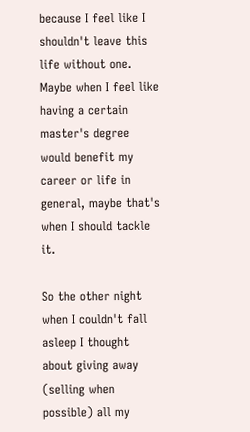because I feel like I shouldn't leave this life without one. Maybe when I feel like having a certain master's degree would benefit my career or life in general, maybe that's when I should tackle it.

So the other night when I couldn't fall asleep I thought about giving away (selling when possible) all my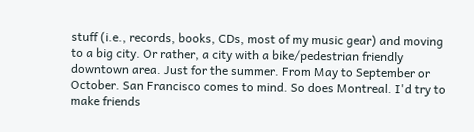stuff (i.e., records, books, CDs, most of my music gear) and moving to a big city. Or rather, a city with a bike/pedestrian friendly downtown area. Just for the summer. From May to September or October. San Francisco comes to mind. So does Montreal. I'd try to make friends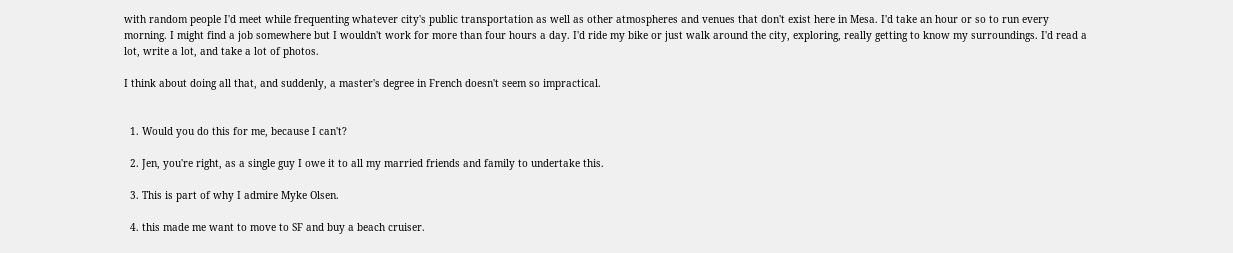with random people I'd meet while frequenting whatever city's public transportation as well as other atmospheres and venues that don't exist here in Mesa. I'd take an hour or so to run every morning. I might find a job somewhere but I wouldn't work for more than four hours a day. I'd ride my bike or just walk around the city, exploring, really getting to know my surroundings. I'd read a lot, write a lot, and take a lot of photos.

I think about doing all that, and suddenly, a master's degree in French doesn't seem so impractical.


  1. Would you do this for me, because I can't?

  2. Jen, you're right, as a single guy I owe it to all my married friends and family to undertake this.

  3. This is part of why I admire Myke Olsen.

  4. this made me want to move to SF and buy a beach cruiser.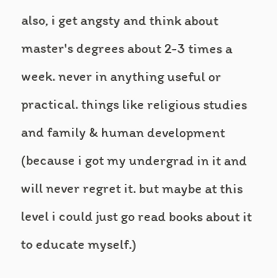also, i get angsty and think about master's degrees about 2-3 times a week. never in anything useful or practical. things like religious studies and family & human development (because i got my undergrad in it and will never regret it. but maybe at this level i could just go read books about it to educate myself.)